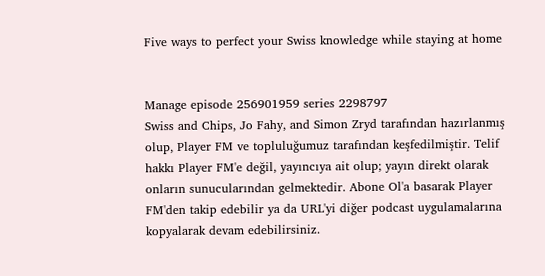Five ways to perfect your Swiss knowledge while staying at home


Manage episode 256901959 series 2298797
Swiss and Chips, Jo Fahy, and Simon Zryd tarafından hazırlanmış olup, Player FM ve topluluğumuz tarafından keşfedilmiştir. Telif hakkı Player FM'e değil, yayıncıya ait olup; yayın direkt olarak onların sunucularından gelmektedir. Abone Ol'a basarak Player FM'den takip edebilir ya da URL'yi diğer podcast uygulamalarına kopyalarak devam edebilirsiniz.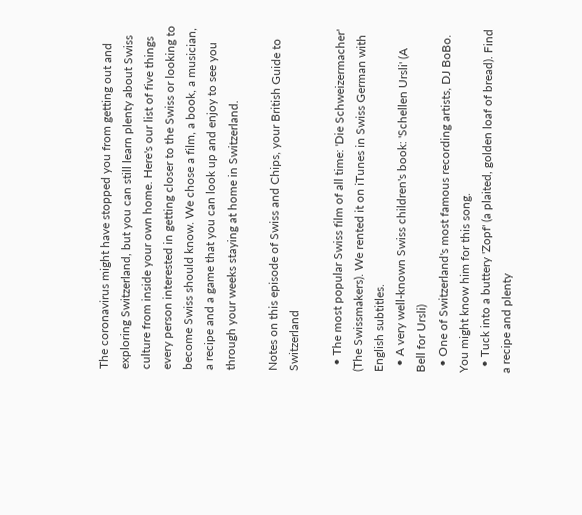The coronavirus might have stopped you from getting out and exploring Switzerland, but you can still learn plenty about Swiss culture from inside your own home. Here's our list of five things every person interested in getting closer to the Swiss or looking to become Swiss should know. We chose a film, a book, a musician, a recipe and a game that you can look up and enjoy to see you through your weeks staying at home in Switzerland.

Notes on this episode of Swiss and Chips, your British Guide to Switzerland

  • The most popular Swiss film of all time: 'Die Schweizermacher' (The Swissmakers). We rented it on iTunes in Swiss German with English subtitles.
  • A very well-known Swiss children's book: 'Schellen Ursli' (A Bell for Ursli)
  • One of Switzerland's most famous recording artists, DJ BoBo. You might know him for this song.
  • Tuck into a buttery 'Zopf' (a plaited, golden loaf of bread). Find a recipe and plenty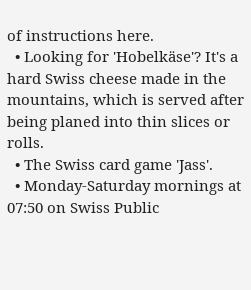of instructions here.
  • Looking for 'Hobelkäse'? It's a hard Swiss cheese made in the mountains, which is served after being planed into thin slices or rolls.
  • The Swiss card game 'Jass'.
  • Monday-Saturday mornings at 07:50 on Swiss Public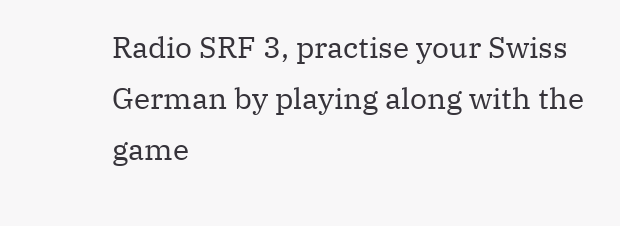Radio SRF 3, practise your Swiss German by playing along with the game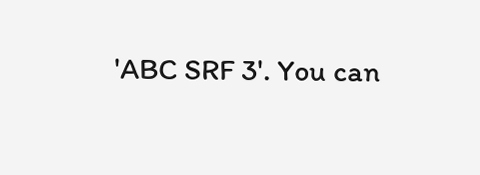'ABC SRF 3'. You can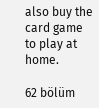also buy the card game to play at home.

62 bölüm